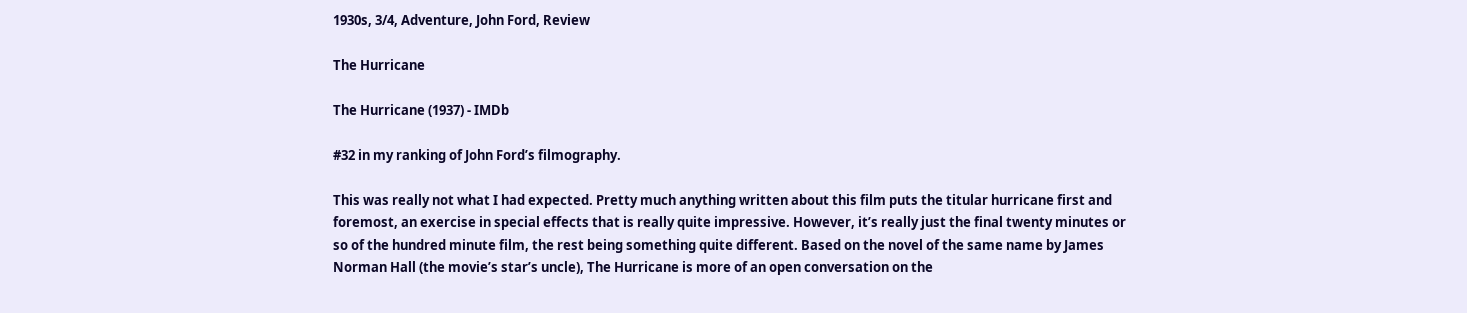1930s, 3/4, Adventure, John Ford, Review

The Hurricane

The Hurricane (1937) - IMDb

#32 in my ranking of John Ford’s filmography.

This was really not what I had expected. Pretty much anything written about this film puts the titular hurricane first and foremost, an exercise in special effects that is really quite impressive. However, it’s really just the final twenty minutes or so of the hundred minute film, the rest being something quite different. Based on the novel of the same name by James Norman Hall (the movie’s star’s uncle), The Hurricane is more of an open conversation on the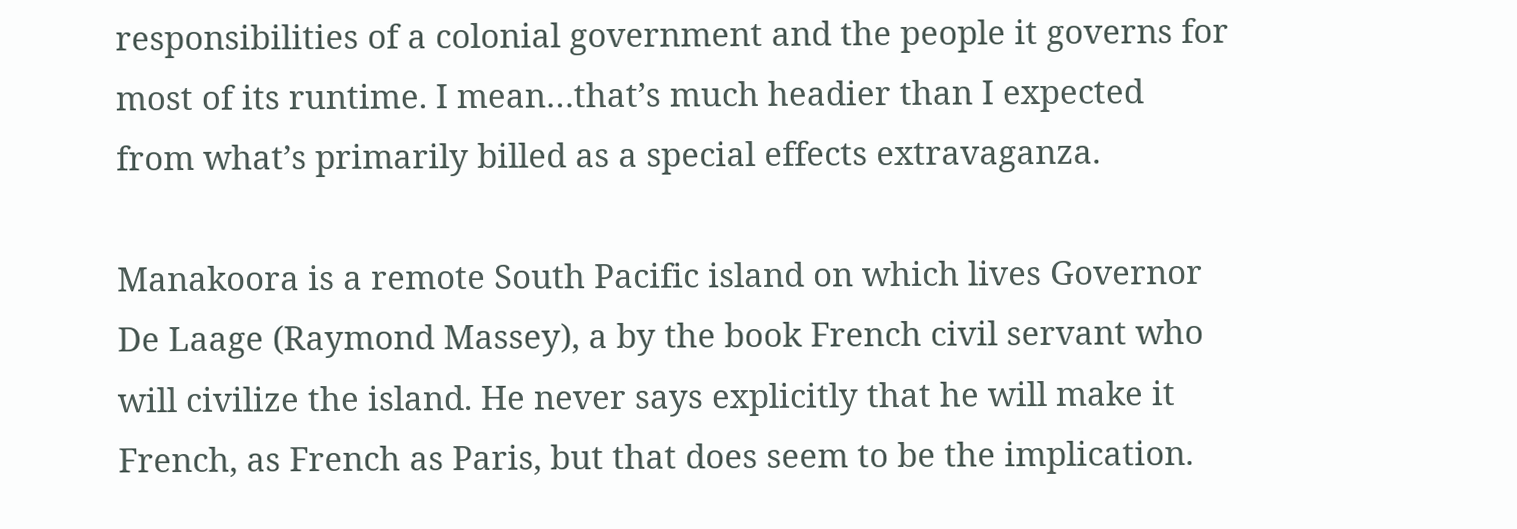responsibilities of a colonial government and the people it governs for most of its runtime. I mean…that’s much headier than I expected from what’s primarily billed as a special effects extravaganza.

Manakoora is a remote South Pacific island on which lives Governor De Laage (Raymond Massey), a by the book French civil servant who will civilize the island. He never says explicitly that he will make it French, as French as Paris, but that does seem to be the implication.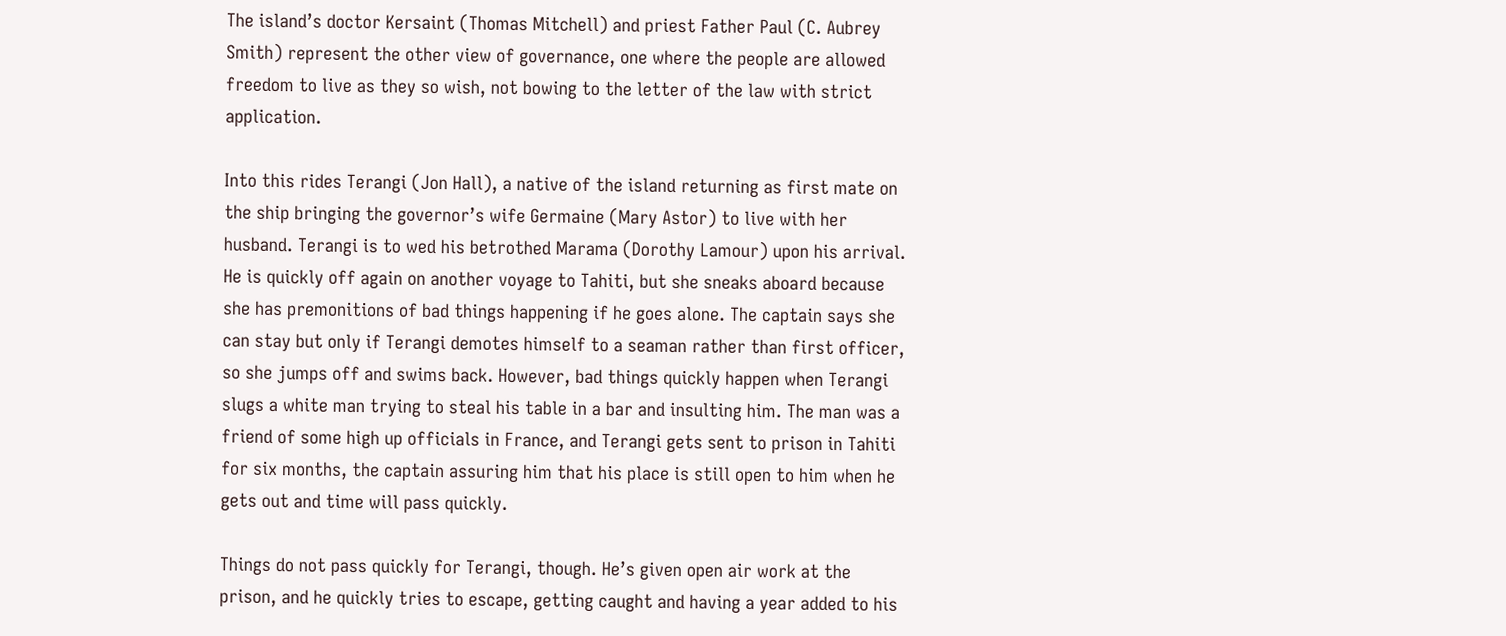The island’s doctor Kersaint (Thomas Mitchell) and priest Father Paul (C. Aubrey Smith) represent the other view of governance, one where the people are allowed freedom to live as they so wish, not bowing to the letter of the law with strict application.

Into this rides Terangi (Jon Hall), a native of the island returning as first mate on the ship bringing the governor’s wife Germaine (Mary Astor) to live with her husband. Terangi is to wed his betrothed Marama (Dorothy Lamour) upon his arrival. He is quickly off again on another voyage to Tahiti, but she sneaks aboard because she has premonitions of bad things happening if he goes alone. The captain says she can stay but only if Terangi demotes himself to a seaman rather than first officer, so she jumps off and swims back. However, bad things quickly happen when Terangi slugs a white man trying to steal his table in a bar and insulting him. The man was a friend of some high up officials in France, and Terangi gets sent to prison in Tahiti for six months, the captain assuring him that his place is still open to him when he gets out and time will pass quickly.

Things do not pass quickly for Terangi, though. He’s given open air work at the prison, and he quickly tries to escape, getting caught and having a year added to his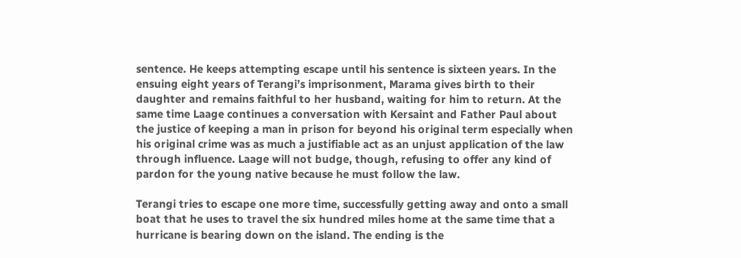sentence. He keeps attempting escape until his sentence is sixteen years. In the ensuing eight years of Terangi’s imprisonment, Marama gives birth to their daughter and remains faithful to her husband, waiting for him to return. At the same time Laage continues a conversation with Kersaint and Father Paul about the justice of keeping a man in prison for beyond his original term especially when his original crime was as much a justifiable act as an unjust application of the law through influence. Laage will not budge, though, refusing to offer any kind of pardon for the young native because he must follow the law.

Terangi tries to escape one more time, successfully getting away and onto a small boat that he uses to travel the six hundred miles home at the same time that a hurricane is bearing down on the island. The ending is the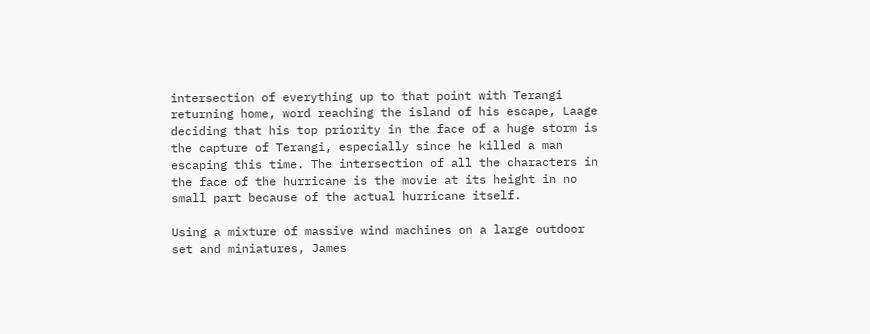intersection of everything up to that point with Terangi returning home, word reaching the island of his escape, Laage deciding that his top priority in the face of a huge storm is the capture of Terangi, especially since he killed a man escaping this time. The intersection of all the characters in the face of the hurricane is the movie at its height in no small part because of the actual hurricane itself.

Using a mixture of massive wind machines on a large outdoor set and miniatures, James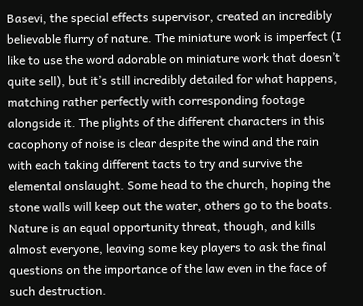Basevi, the special effects supervisor, created an incredibly believable flurry of nature. The miniature work is imperfect (I like to use the word adorable on miniature work that doesn’t quite sell), but it’s still incredibly detailed for what happens, matching rather perfectly with corresponding footage alongside it. The plights of the different characters in this cacophony of noise is clear despite the wind and the rain with each taking different tacts to try and survive the elemental onslaught. Some head to the church, hoping the stone walls will keep out the water, others go to the boats. Nature is an equal opportunity threat, though, and kills almost everyone, leaving some key players to ask the final questions on the importance of the law even in the face of such destruction.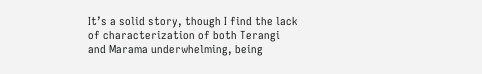It’s a solid story, though I find the lack of characterization of both Terangi and Marama underwhelming, being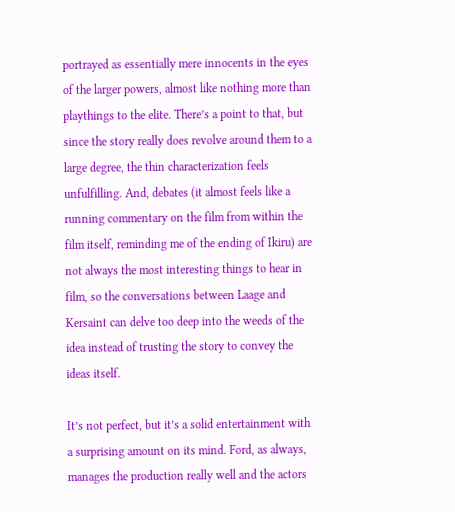portrayed as essentially mere innocents in the eyes of the larger powers, almost like nothing more than playthings to the elite. There’s a point to that, but since the story really does revolve around them to a large degree, the thin characterization feels unfulfilling. And, debates (it almost feels like a running commentary on the film from within the film itself, reminding me of the ending of Ikiru) are not always the most interesting things to hear in film, so the conversations between Laage and Kersaint can delve too deep into the weeds of the idea instead of trusting the story to convey the ideas itself.

It’s not perfect, but it’s a solid entertainment with a surprising amount on its mind. Ford, as always, manages the production really well and the actors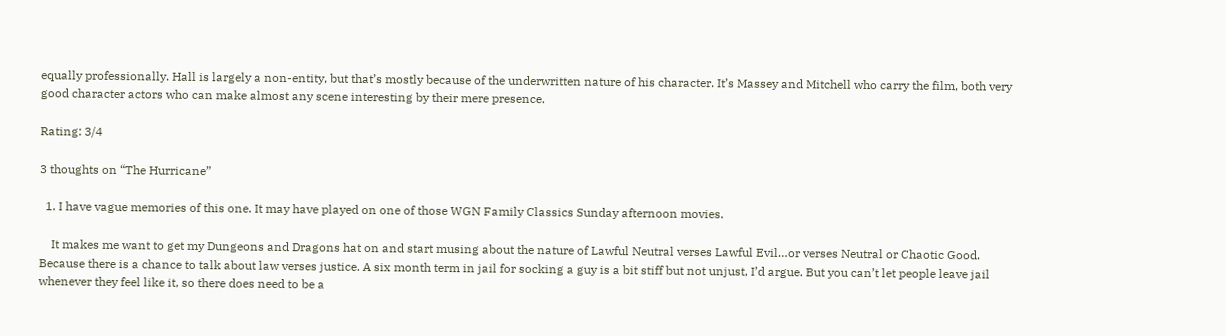equally professionally. Hall is largely a non-entity, but that’s mostly because of the underwritten nature of his character. It’s Massey and Mitchell who carry the film, both very good character actors who can make almost any scene interesting by their mere presence.

Rating: 3/4

3 thoughts on “The Hurricane”

  1. I have vague memories of this one. It may have played on one of those WGN Family Classics Sunday afternoon movies.

    It makes me want to get my Dungeons and Dragons hat on and start musing about the nature of Lawful Neutral verses Lawful Evil…or verses Neutral or Chaotic Good. Because there is a chance to talk about law verses justice. A six month term in jail for socking a guy is a bit stiff but not unjust, I’d argue. But you can’t let people leave jail whenever they feel like it, so there does need to be a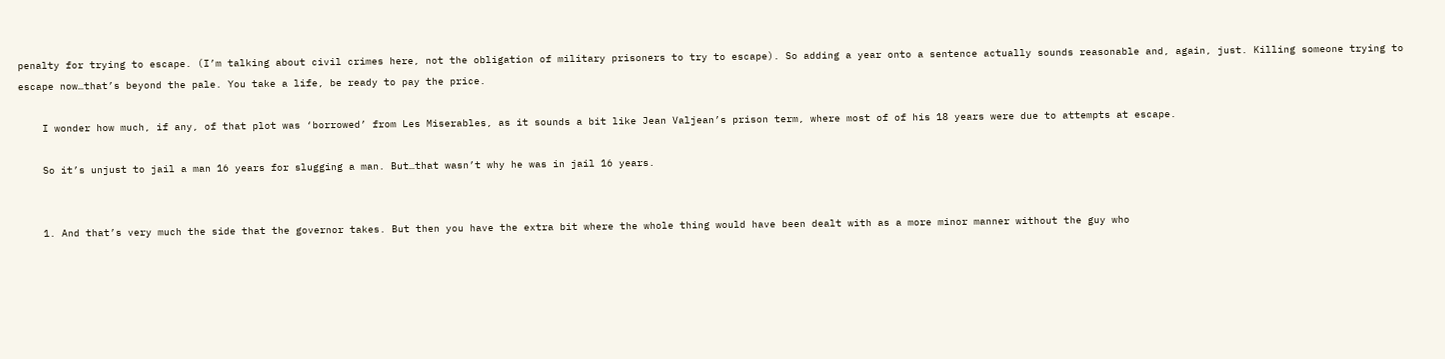penalty for trying to escape. (I’m talking about civil crimes here, not the obligation of military prisoners to try to escape). So adding a year onto a sentence actually sounds reasonable and, again, just. Killing someone trying to escape now…that’s beyond the pale. You take a life, be ready to pay the price.

    I wonder how much, if any, of that plot was ‘borrowed’ from Les Miserables, as it sounds a bit like Jean Valjean’s prison term, where most of of his 18 years were due to attempts at escape.

    So it’s unjust to jail a man 16 years for slugging a man. But…that wasn’t why he was in jail 16 years.


    1. And that’s very much the side that the governor takes. But then you have the extra bit where the whole thing would have been dealt with as a more minor manner without the guy who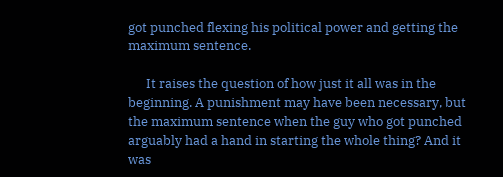got punched flexing his political power and getting the maximum sentence.

      It raises the question of how just it all was in the beginning. A punishment may have been necessary, but the maximum sentence when the guy who got punched arguably had a hand in starting the whole thing? And it was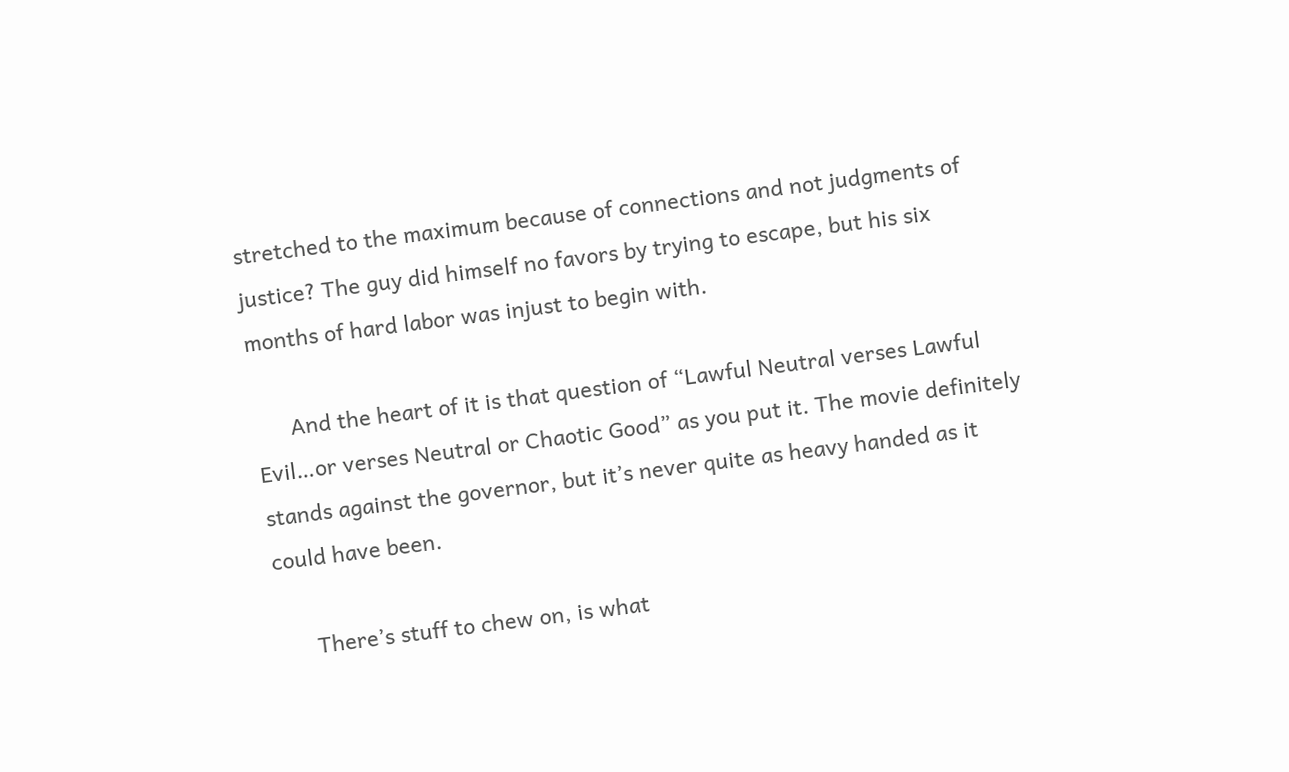stretched to the maximum because of connections and not judgments of justice? The guy did himself no favors by trying to escape, but his six months of hard labor was injust to begin with.

      And the heart of it is that question of “Lawful Neutral verses Lawful Evil…or verses Neutral or Chaotic Good” as you put it. The movie definitely stands against the governor, but it’s never quite as heavy handed as it could have been.

      There’s stuff to chew on, is what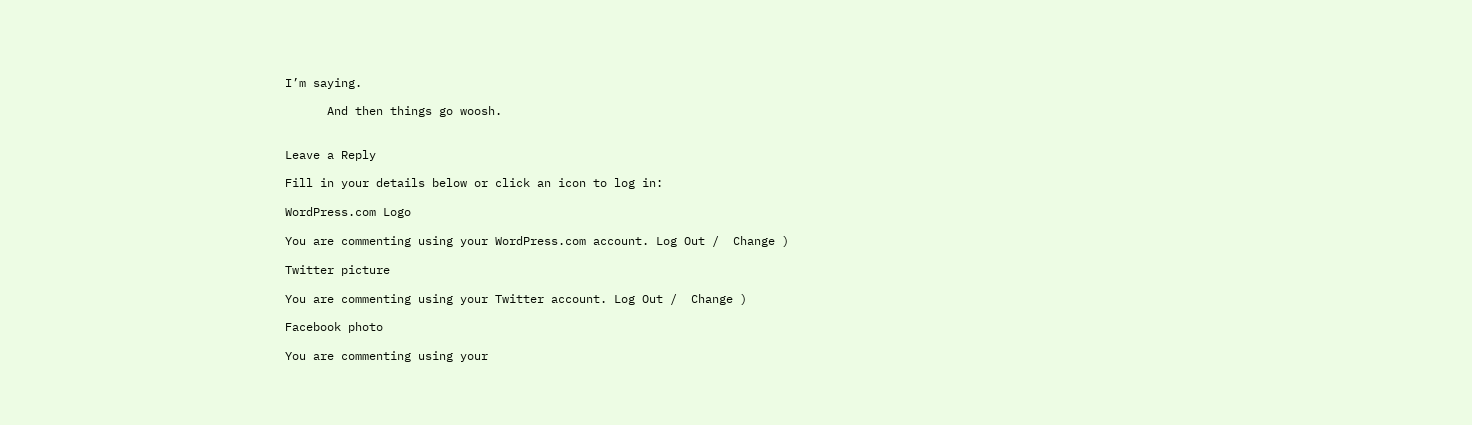I’m saying.

      And then things go woosh.


Leave a Reply

Fill in your details below or click an icon to log in:

WordPress.com Logo

You are commenting using your WordPress.com account. Log Out /  Change )

Twitter picture

You are commenting using your Twitter account. Log Out /  Change )

Facebook photo

You are commenting using your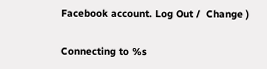Facebook account. Log Out /  Change )

Connecting to %s